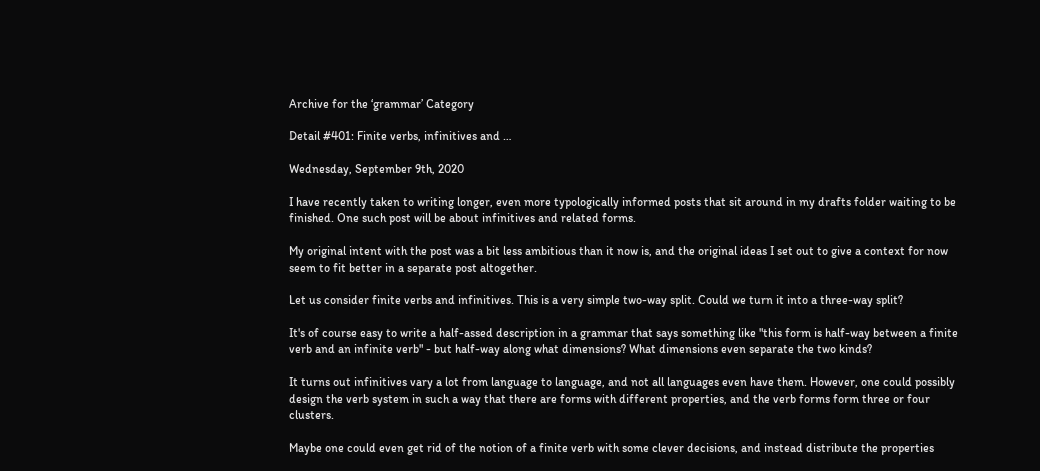Archive for the ‘grammar’ Category

Detail #401: Finite verbs, infinitives and …

Wednesday, September 9th, 2020

I have recently taken to writing longer, even more typologically informed posts that sit around in my drafts folder waiting to be finished. One such post will be about infinitives and related forms.

My original intent with the post was a bit less ambitious than it now is, and the original ideas I set out to give a context for now seem to fit better in a separate post altogether.

Let us consider finite verbs and infinitives. This is a very simple two-way split. Could we turn it into a three-way split?

It's of course easy to write a half-assed description in a grammar that says something like "this form is half-way between a finite verb and an infinite verb" - but half-way along what dimensions? What dimensions even separate the two kinds?

It turns out infinitives vary a lot from language to language, and not all languages even have them. However, one could possibly design the verb system in such a way that there are forms with different properties, and the verb forms form three or four clusters.

Maybe one could even get rid of the notion of a finite verb with some clever decisions, and instead distribute the properties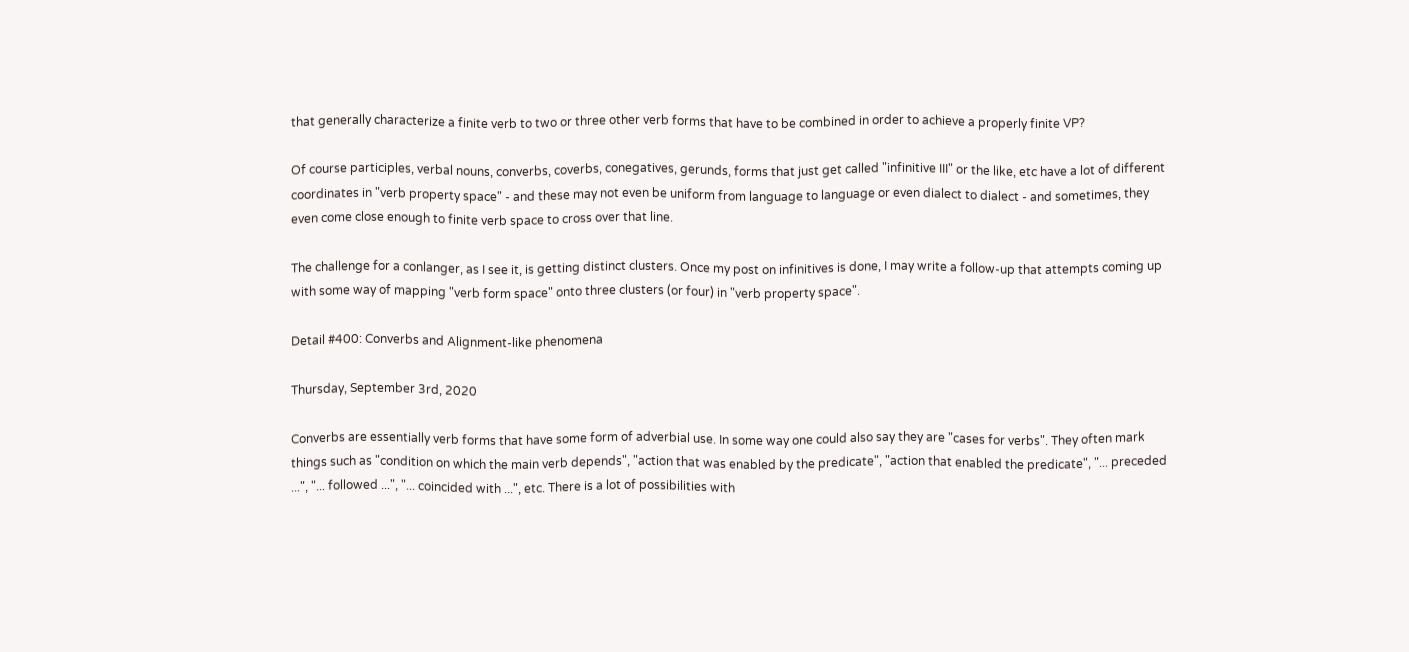that generally characterize a finite verb to two or three other verb forms that have to be combined in order to achieve a properly finite VP?

Of course participles, verbal nouns, converbs, coverbs, conegatives, gerunds, forms that just get called "infinitive III" or the like, etc have a lot of different coordinates in "verb property space" - and these may not even be uniform from language to language or even dialect to dialect - and sometimes, they even come close enough to finite verb space to cross over that line.

The challenge for a conlanger, as I see it, is getting distinct clusters. Once my post on infinitives is done, I may write a follow-up that attempts coming up with some way of mapping "verb form space" onto three clusters (or four) in "verb property space".

Detail #400: Converbs and Alignment-like phenomena

Thursday, September 3rd, 2020

Converbs are essentially verb forms that have some form of adverbial use. In some way one could also say they are "cases for verbs". They often mark things such as "condition on which the main verb depends", "action that was enabled by the predicate", "action that enabled the predicate", "... preceded ...", "... followed ...", "... coincided with ...", etc. There is a lot of possibilities with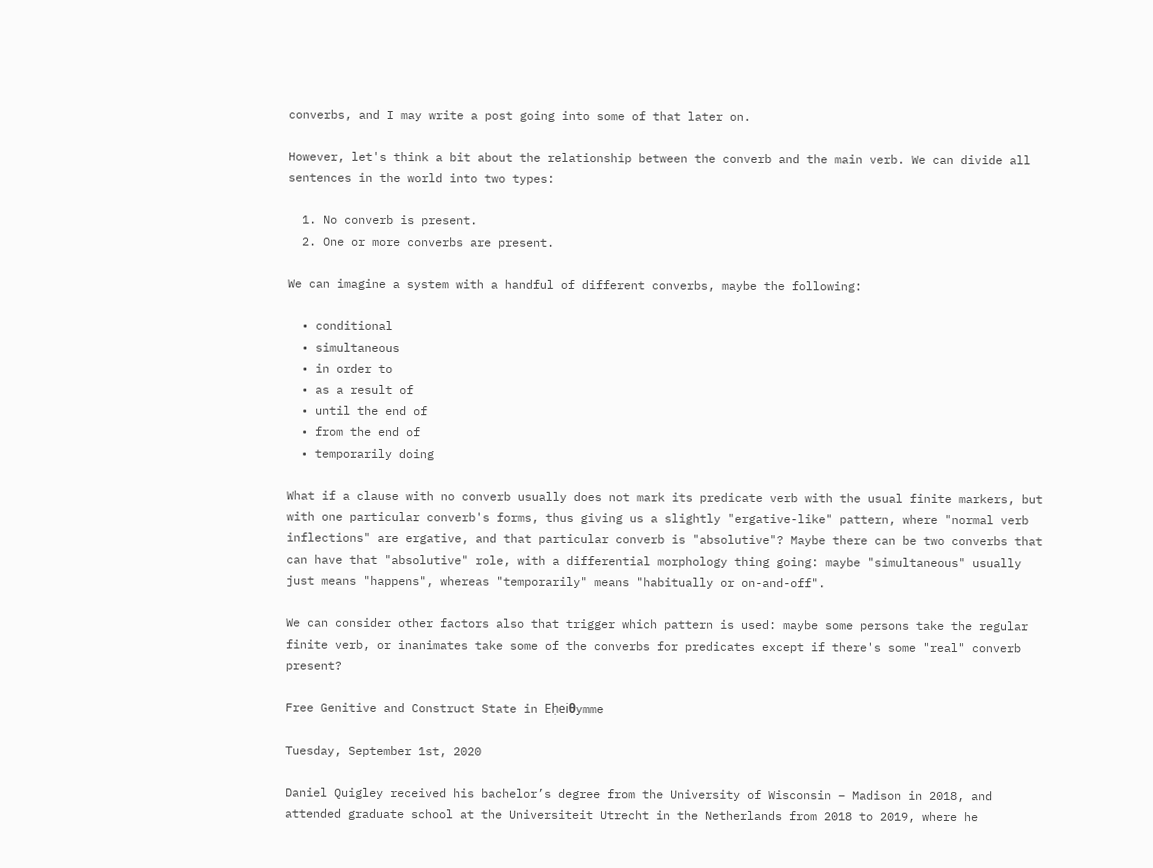converbs, and I may write a post going into some of that later on.

However, let's think a bit about the relationship between the converb and the main verb. We can divide all sentences in the world into two types:

  1. No converb is present.
  2. One or more converbs are present.

We can imagine a system with a handful of different converbs, maybe the following:

  • conditional
  • simultaneous
  • in order to
  • as a result of
  • until the end of
  • from the end of
  • temporarily doing

What if a clause with no converb usually does not mark its predicate verb with the usual finite markers, but with one particular converb's forms, thus giving us a slightly "ergative-like" pattern, where "normal verb inflections" are ergative, and that particular converb is "absolutive"? Maybe there can be two converbs that can have that "absolutive" role, with a differential morphology thing going: maybe "simultaneous" usually just means "happens", whereas "temporarily" means "habitually or on-and-off".

We can consider other factors also that trigger which pattern is used: maybe some persons take the regular finite verb, or inanimates take some of the converbs for predicates except if there's some "real" converb present?

Free Genitive and Construct State in Eḥeiθymme

Tuesday, September 1st, 2020

Daniel Quigley received his bachelor’s degree from the University of Wisconsin – Madison in 2018, and attended graduate school at the Universiteit Utrecht in the Netherlands from 2018 to 2019, where he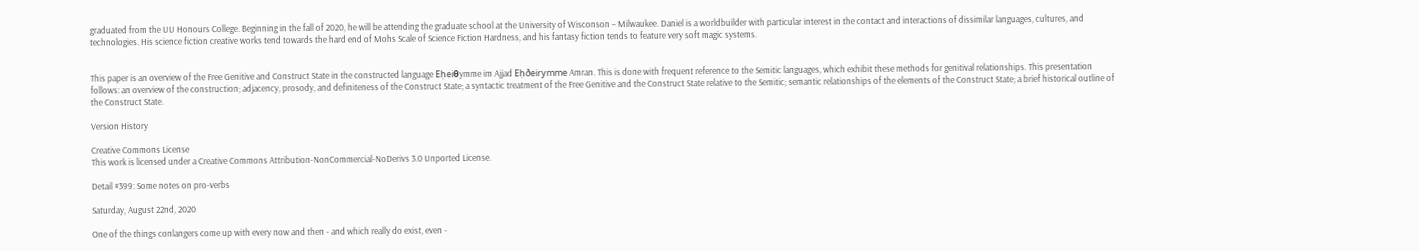graduated from the UU Honours College. Beginning in the fall of 2020, he will be attending the graduate school at the University of Wisconson – Milwaukee. Daniel is a worldbuilder with particular interest in the contact and interactions of dissimilar languages, cultures, and technologies. His science fiction creative works tend towards the hard end of Mohs Scale of Science Fiction Hardness, and his fantasy fiction tends to feature very soft magic systems.


This paper is an overview of the Free Genitive and Construct State in the constructed language Eḥeiθymme im Ajjad Eḥðeirymme Amran. This is done with frequent reference to the Semitic languages, which exhibit these methods for genitival relationships. This presentation follows: an overview of the construction; adjacency, prosody, and definiteness of the Construct State; a syntactic treatment of the Free Genitive and the Construct State relative to the Semitic; semantic relationships of the elements of the Construct State; a brief historical outline of the Construct State.

Version History

Creative Commons License
This work is licensed under a Creative Commons Attribution-NonCommercial-NoDerivs 3.0 Unported License.

Detail #399: Some notes on pro-verbs

Saturday, August 22nd, 2020

One of the things conlangers come up with every now and then - and which really do exist, even -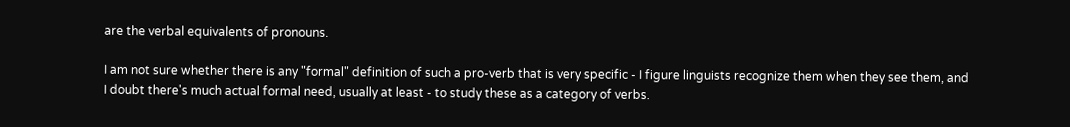are the verbal equivalents of pronouns.

I am not sure whether there is any "formal" definition of such a pro-verb that is very specific - I figure linguists recognize them when they see them, and I doubt there's much actual formal need, usually at least - to study these as a category of verbs.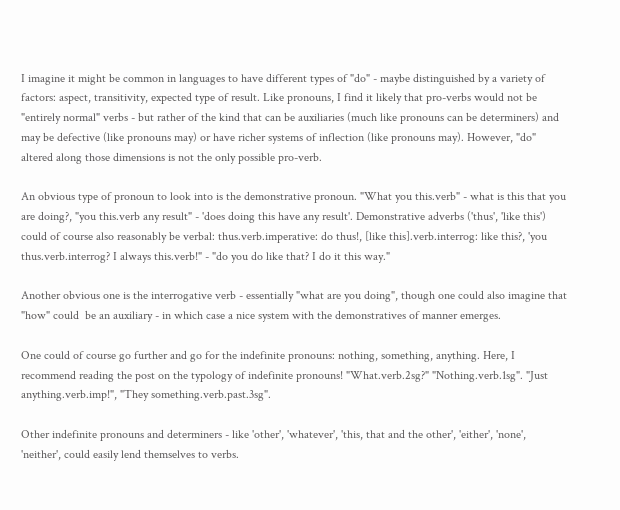I imagine it might be common in languages to have different types of "do" - maybe distinguished by a variety of factors: aspect, transitivity, expected type of result. Like pronouns, I find it likely that pro-verbs would not be "entirely normal" verbs - but rather of the kind that can be auxiliaries (much like pronouns can be determiners) and may be defective (like pronouns may) or have richer systems of inflection (like pronouns may). However, "do" altered along those dimensions is not the only possible pro-verb.

An obvious type of pronoun to look into is the demonstrative pronoun. "What you this.verb" - what is this that you are doing?, "you this.verb any result" - 'does doing this have any result'. Demonstrative adverbs ('thus', 'like this') could of course also reasonably be verbal: thus.verb.imperative: do thus!, [like this].verb.interrog: like this?, 'you thus.verb.interrog? I always this.verb!" - "do you do like that? I do it this way."

Another obvious one is the interrogative verb - essentially "what are you doing", though one could also imagine that "how" could  be an auxiliary - in which case a nice system with the demonstratives of manner emerges.

One could of course go further and go for the indefinite pronouns: nothing, something, anything. Here, I recommend reading the post on the typology of indefinite pronouns! "What.verb.2sg?" "Nothing.verb.1sg". "Just anything.verb.imp!", "They something.verb.past.3sg".

Other indefinite pronouns and determiners - like 'other', 'whatever', 'this, that and the other', 'either', 'none', 'neither', could easily lend themselves to verbs.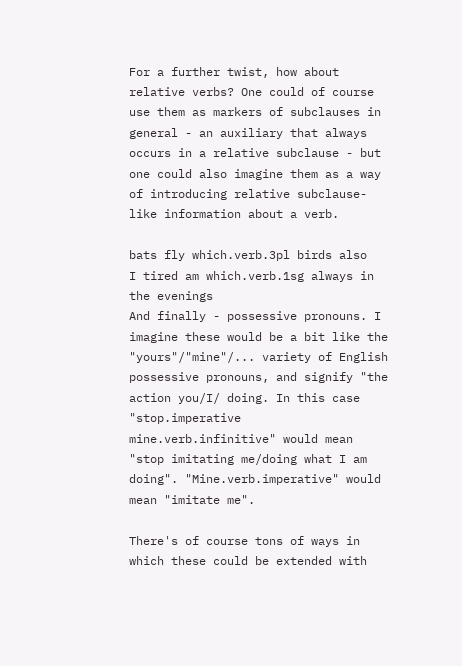For a further twist, how about relative verbs? One could of course use them as markers of subclauses in general - an auxiliary that always occurs in a relative subclause - but one could also imagine them as a way of introducing relative subclause-like information about a verb.

bats fly which.verb.3pl birds also
I tired am which.verb.1sg always in the evenings
And finally - possessive pronouns. I imagine these would be a bit like the "yours"/"mine"/... variety of English possessive pronouns, and signify "the action you/I/ doing. In this case "stop.imperative mine.verb.infinitive" would mean "stop imitating me/doing what I am doing". "Mine.verb.imperative" would mean "imitate me".

There's of course tons of ways in which these could be extended with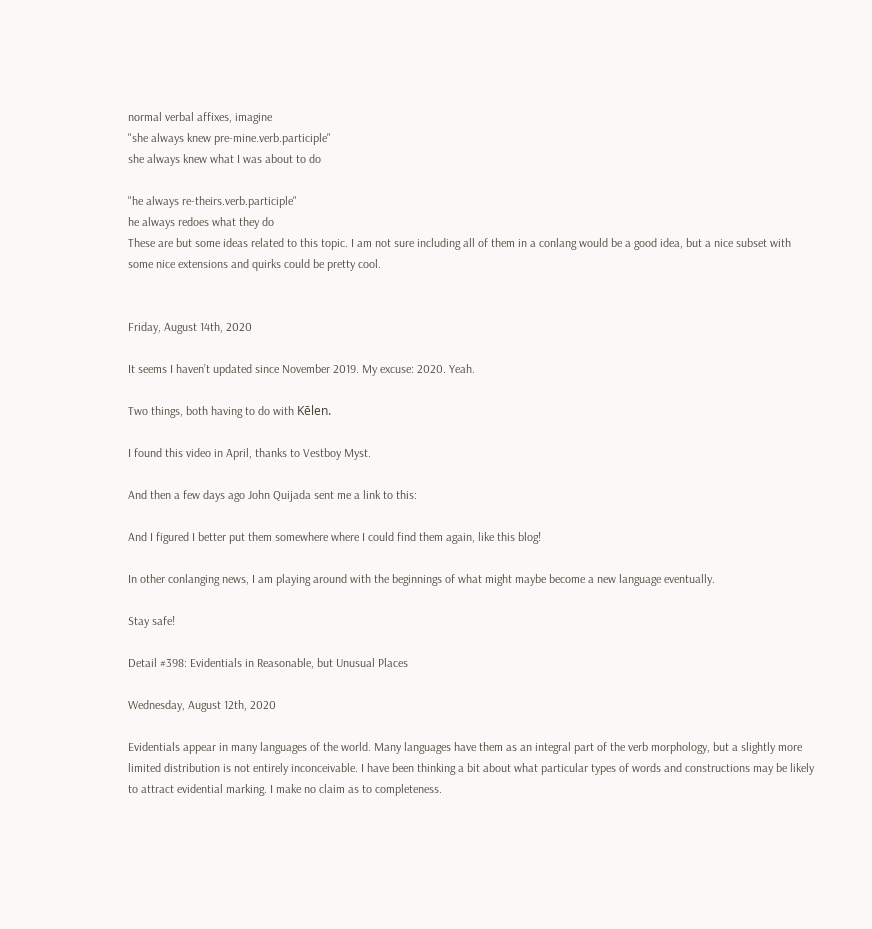normal verbal affixes, imagine
"she always knew pre-mine.verb.participle"
she always knew what I was about to do

"he always re-theirs.verb.participle"
he always redoes what they do
These are but some ideas related to this topic. I am not sure including all of them in a conlang would be a good idea, but a nice subset with some nice extensions and quirks could be pretty cool.


Friday, August 14th, 2020

It seems I haven’t updated since November 2019. My excuse: 2020. Yeah.

Two things, both having to do with Kēlen.

I found this video in April, thanks to Vestboy Myst.

And then a few days ago John Quijada sent me a link to this:

And I figured I better put them somewhere where I could find them again, like this blog!

In other conlanging news, I am playing around with the beginnings of what might maybe become a new language eventually.

Stay safe!

Detail #398: Evidentials in Reasonable, but Unusual Places

Wednesday, August 12th, 2020

Evidentials appear in many languages of the world. Many languages have them as an integral part of the verb morphology, but a slightly more limited distribution is not entirely inconceivable. I have been thinking a bit about what particular types of words and constructions may be likely to attract evidential marking. I make no claim as to completeness.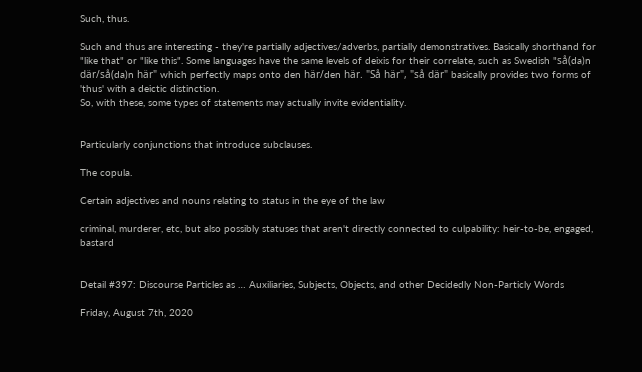Such, thus.

Such and thus are interesting - they're partially adjectives/adverbs, partially demonstratives. Basically shorthand for "like that" or "like this". Some languages have the same levels of deixis for their correlate, such as Swedish "så(da)n där/så(da)n här" which perfectly maps onto den här/den här. "Så här", "så där" basically provides two forms of 'thus' with a deictic distinction.
So, with these, some types of statements may actually invite evidentiality.


Particularly conjunctions that introduce subclauses.

The copula.

Certain adjectives and nouns relating to status in the eye of the law

criminal, murderer, etc, but also possibly statuses that aren't directly connected to culpability: heir-to-be, engaged, bastard


Detail #397: Discourse Particles as … Auxiliaries, Subjects, Objects, and other Decidedly Non-Particly Words

Friday, August 7th, 2020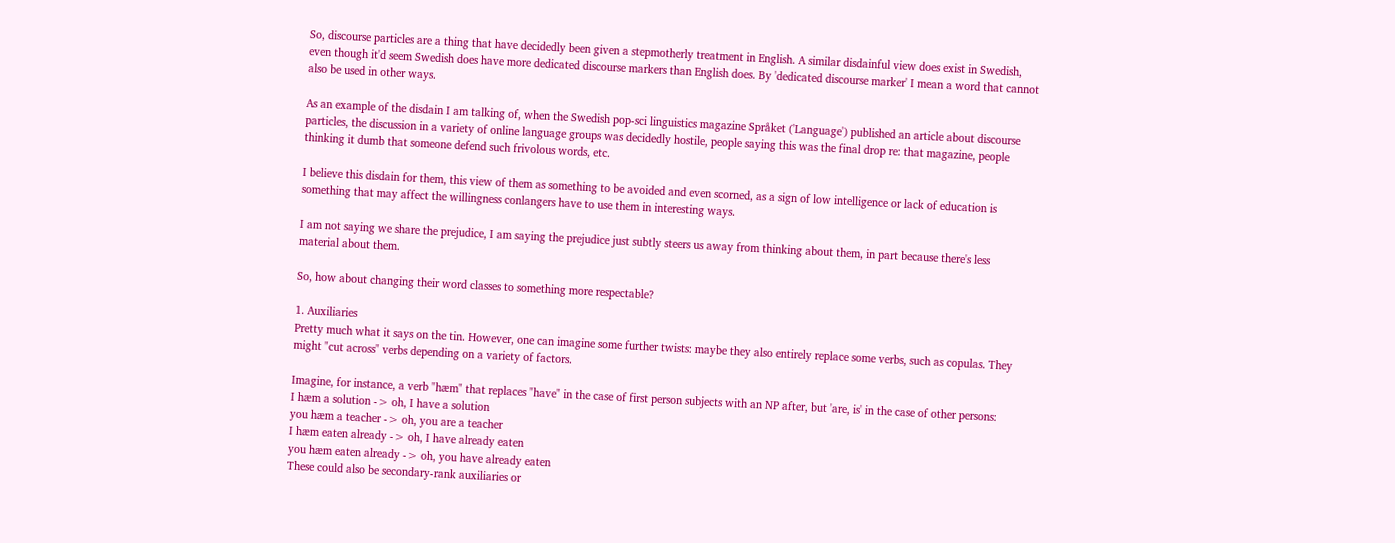So, discourse particles are a thing that have decidedly been given a stepmotherly treatment in English. A similar disdainful view does exist in Swedish, even though it'd seem Swedish does have more dedicated discourse markers than English does. By 'dedicated discourse marker' I mean a word that cannot also be used in other ways.

As an example of the disdain I am talking of, when the Swedish pop-sci linguistics magazine Språket ('Language') published an article about discourse particles, the discussion in a variety of online language groups was decidedly hostile, people saying this was the final drop re: that magazine, people thinking it dumb that someone defend such frivolous words, etc.

I believe this disdain for them, this view of them as something to be avoided and even scorned, as a sign of low intelligence or lack of education is something that may affect the willingness conlangers have to use them in interesting ways.

I am not saying we share the prejudice, I am saying the prejudice just subtly steers us away from thinking about them, in part because there's less material about them.

So, how about changing their word classes to something more respectable?

1. Auxiliaries
Pretty much what it says on the tin. However, one can imagine some further twists: maybe they also entirely replace some verbs, such as copulas. They might "cut across" verbs depending on a variety of factors.

Imagine, for instance, a verb "hæm" that replaces "have" in the case of first person subjects with an NP after, but 'are, is' in the case of other persons:
I hæm a solution -> oh, I have a solution
you hæm a teacher -> oh, you are a teacher
I hæm eaten already -> oh, I have already eaten
you hæm eaten already -> oh, you have already eaten
These could also be secondary-rank auxiliaries or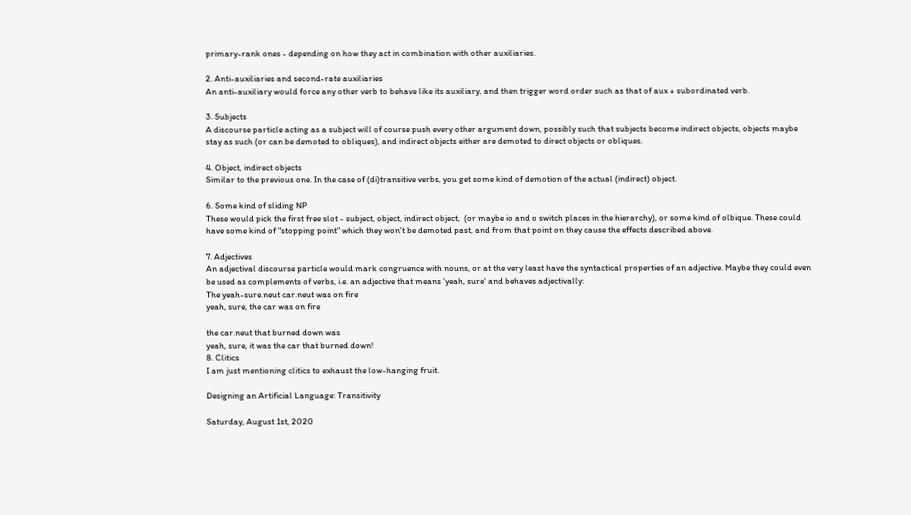primary-rank ones - depending on how they act in combination with other auxiliaries.

2. Anti-auxiliaries and second-rate auxiliaries
An anti-auxiliary would force any other verb to behave like its auxiliary, and then trigger word order such as that of aux + subordinated verb.

3. Subjects
A discourse particle acting as a subject will of course push every other argument down, possibly such that subjects become indirect objects, objects maybe stay as such (or can be demoted to obliques), and indirect objects either are demoted to direct objects or obliques.

4. Object, indirect objects
Similar to the previous one. In the case of (di)transitive verbs, you get some kind of demotion of the actual (indirect) object.

6. Some kind of sliding NP
These would pick the first free slot - subject, object, indirect object,  (or maybe io and o switch places in the hierarchy), or some kind of olbique. These could have some kind of "stopping point" which they won't be demoted past, and from that point on they cause the effects described above.

7. Adjectives
An adjectival discourse particle would mark congruence with nouns, or at the very least have the syntactical properties of an adjective. Maybe they could even be used as complements of verbs, i.e. an adjective that means 'yeah, sure' and behaves adjectivally:
The yeah-sure.neut car.neut was on fire
yeah, sure, the car was on fire

the car.neut that burned down was
yeah, sure, it was the car that burned down!
8. Clitics
I am just mentioning clitics to exhaust the low-hanging fruit.

Designing an Artificial Language: Transitivity

Saturday, August 1st, 2020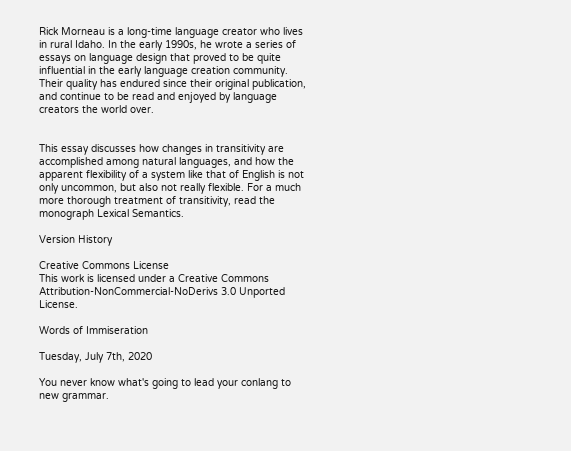Rick Morneau is a long-time language creator who lives in rural Idaho. In the early 1990s, he wrote a series of essays on language design that proved to be quite influential in the early language creation community. Their quality has endured since their original publication, and continue to be read and enjoyed by language creators the world over.


This essay discusses how changes in transitivity are accomplished among natural languages, and how the apparent flexibility of a system like that of English is not only uncommon, but also not really flexible. For a much more thorough treatment of transitivity, read the monograph Lexical Semantics.

Version History

Creative Commons License
This work is licensed under a Creative Commons Attribution-NonCommercial-NoDerivs 3.0 Unported License.

Words of Immiseration

Tuesday, July 7th, 2020

You never know what's going to lead your conlang to new grammar.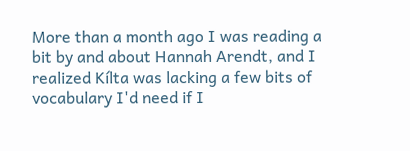More than a month ago I was reading a bit by and about Hannah Arendt, and I realized Kílta was lacking a few bits of vocabulary I'd need if I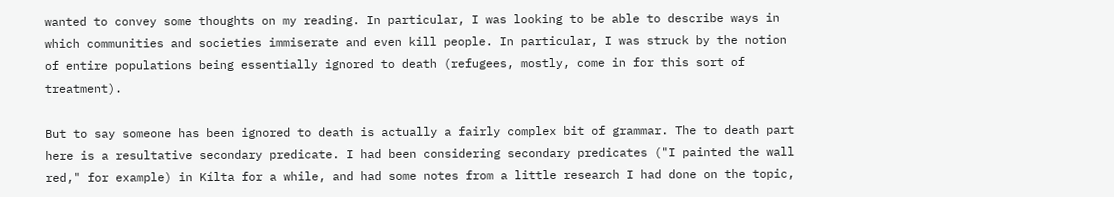wanted to convey some thoughts on my reading. In particular, I was looking to be able to describe ways in which communities and societies immiserate and even kill people. In particular, I was struck by the notion of entire populations being essentially ignored to death (refugees, mostly, come in for this sort of treatment).

But to say someone has been ignored to death is actually a fairly complex bit of grammar. The to death part here is a resultative secondary predicate. I had been considering secondary predicates ("I painted the wall red," for example) in Kílta for a while, and had some notes from a little research I had done on the topic,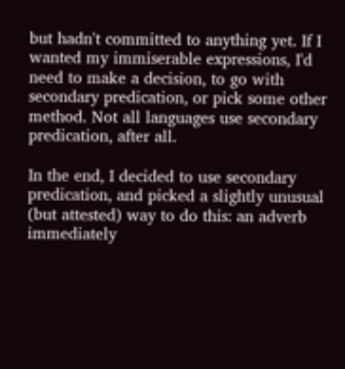but hadn't committed to anything yet. If I wanted my immiserable expressions, I'd need to make a decision, to go with secondary predication, or pick some other method. Not all languages use secondary predication, after all.

In the end, I decided to use secondary predication, and picked a slightly unusual (but attested) way to do this: an adverb immediately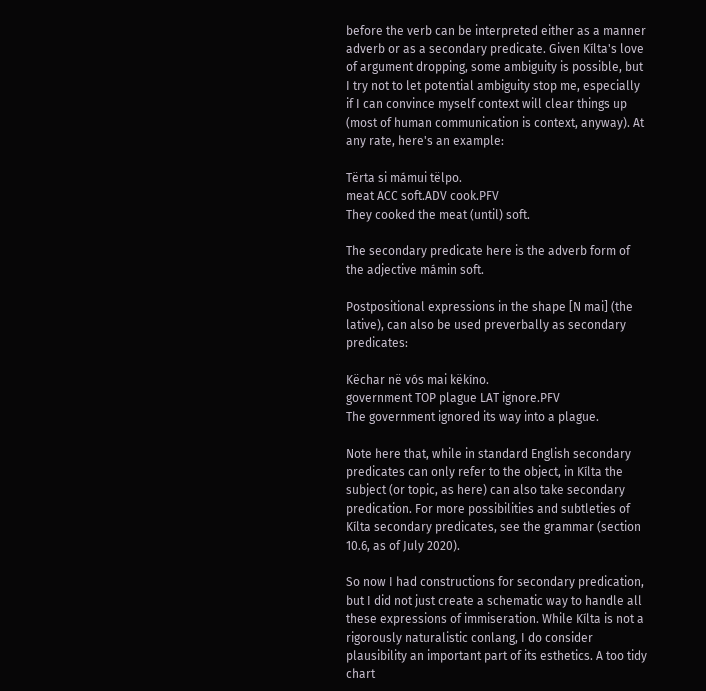before the verb can be interpreted either as a manner adverb or as a secondary predicate. Given Kílta's love of argument dropping, some ambiguity is possible, but I try not to let potential ambiguity stop me, especially if I can convince myself context will clear things up (most of human communication is context, anyway). At any rate, here's an example:

Tërta si mámui tëlpo.
meat ACC soft.ADV cook.PFV
They cooked the meat (until) soft.

The secondary predicate here is the adverb form of the adjective mámin soft.

Postpositional expressions in the shape [N mai] (the lative), can also be used preverbally as secondary predicates:

Këchar në vós mai këkíno.
government TOP plague LAT ignore.PFV
The government ignored its way into a plague.

Note here that, while in standard English secondary predicates can only refer to the object, in Kílta the subject (or topic, as here) can also take secondary predication. For more possibilities and subtleties of Kílta secondary predicates, see the grammar (section 10.6, as of July 2020).

So now I had constructions for secondary predication, but I did not just create a schematic way to handle all these expressions of immiseration. While Kílta is not a rigorously naturalistic conlang, I do consider plausibility an important part of its esthetics. A too tidy chart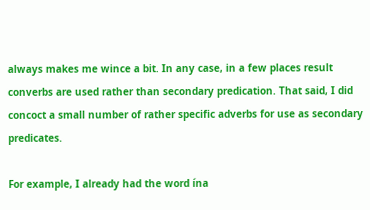always makes me wince a bit. In any case, in a few places result converbs are used rather than secondary predication. That said, I did concoct a small number of rather specific adverbs for use as secondary predicates.

For example, I already had the word ína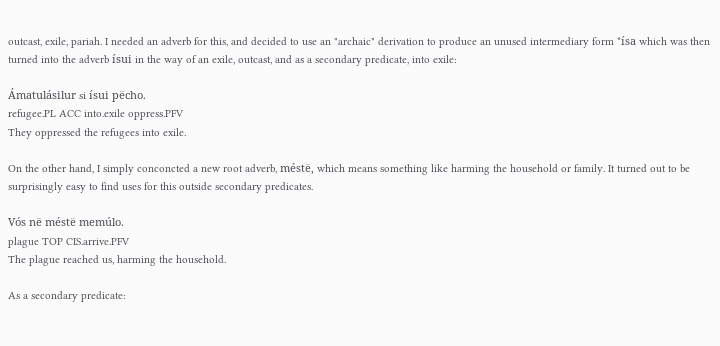outcast, exile, pariah. I needed an adverb for this, and decided to use an "archaic" derivation to produce an unused intermediary form *ísa which was then turned into the adverb ísui in the way of an exile, outcast, and as a secondary predicate, into exile:

Ámatulásilur si ísui pëcho.
refugee.PL ACC into.exile oppress.PFV
They oppressed the refugees into exile.

On the other hand, I simply conconcted a new root adverb, méstë, which means something like harming the household or family. It turned out to be surprisingly easy to find uses for this outside secondary predicates.

Vós në méstë memúlo.
plague TOP CIS.arrive.PFV
The plague reached us, harming the household.

As a secondary predicate: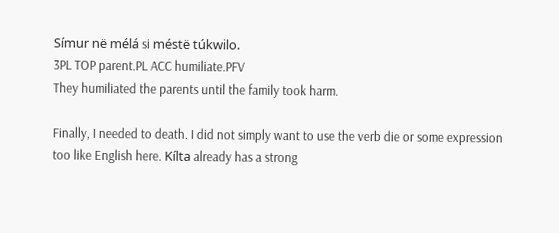Símur në mélá si méstë túkwilo.
3PL TOP parent.PL ACC humiliate.PFV
They humiliated the parents until the family took harm.

Finally, I needed to death. I did not simply want to use the verb die or some expression too like English here. Kílta already has a strong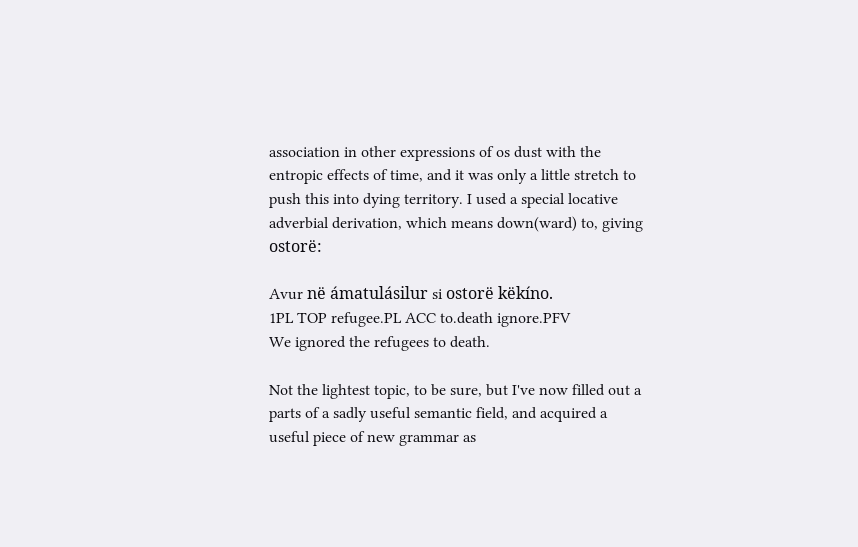association in other expressions of os dust with the entropic effects of time, and it was only a little stretch to push this into dying territory. I used a special locative adverbial derivation, which means down(ward) to, giving ostorë:

Avur në ámatulásilur si ostorë këkíno.
1PL TOP refugee.PL ACC to.death ignore.PFV
We ignored the refugees to death.

Not the lightest topic, to be sure, but I've now filled out a parts of a sadly useful semantic field, and acquired a useful piece of new grammar as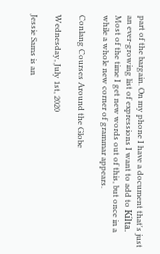part of the bargain. On my phone I have a document that's just an ever-growing list of expressions I want to add to Kílta. Most of the time I get new words out of this, but once in a while a whole new corner of grammar appears.

Conlang Courses Around the Globe

Wednesday, July 1st, 2020

Jessie Sams is an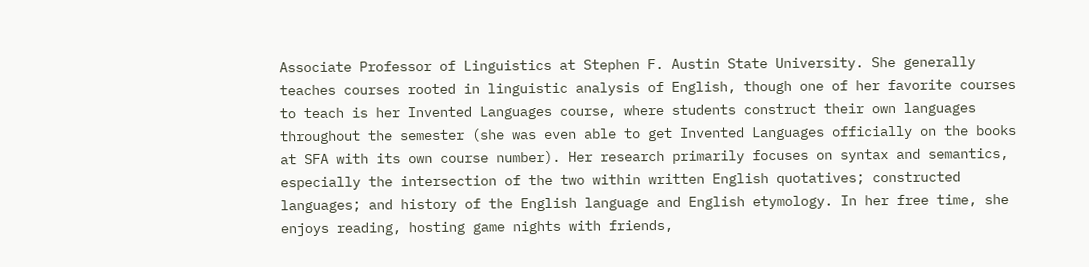Associate Professor of Linguistics at Stephen F. Austin State University. She generally teaches courses rooted in linguistic analysis of English, though one of her favorite courses to teach is her Invented Languages course, where students construct their own languages throughout the semester (she was even able to get Invented Languages officially on the books at SFA with its own course number). Her research primarily focuses on syntax and semantics, especially the intersection of the two within written English quotatives; constructed languages; and history of the English language and English etymology. In her free time, she enjoys reading, hosting game nights with friends,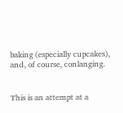baking (especially cupcakes), and, of course, conlanging.


This is an attempt at a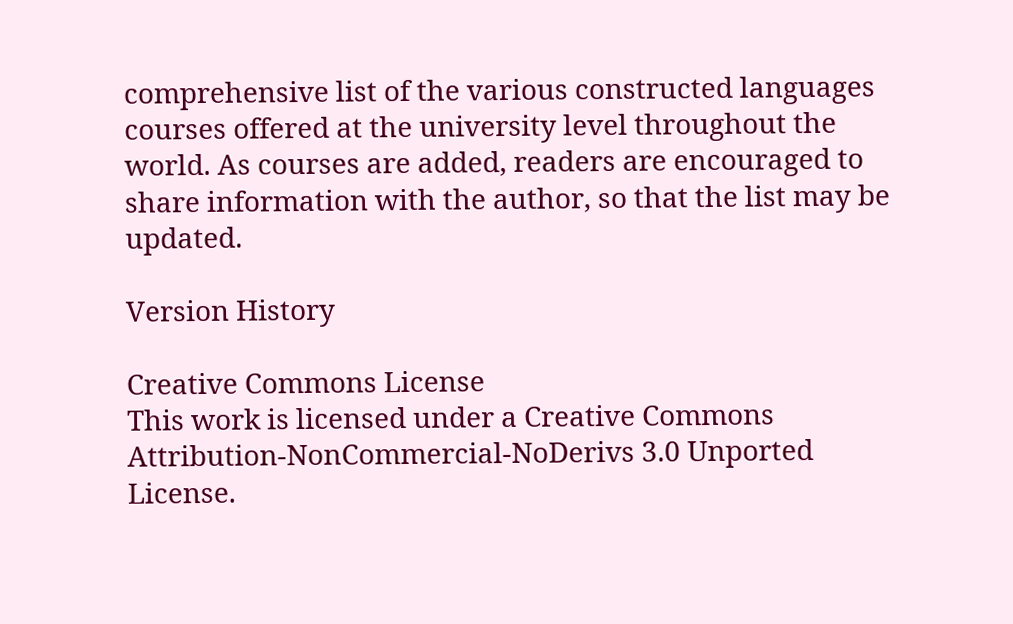comprehensive list of the various constructed languages courses offered at the university level throughout the world. As courses are added, readers are encouraged to share information with the author, so that the list may be updated.

Version History

Creative Commons License
This work is licensed under a Creative Commons Attribution-NonCommercial-NoDerivs 3.0 Unported License.